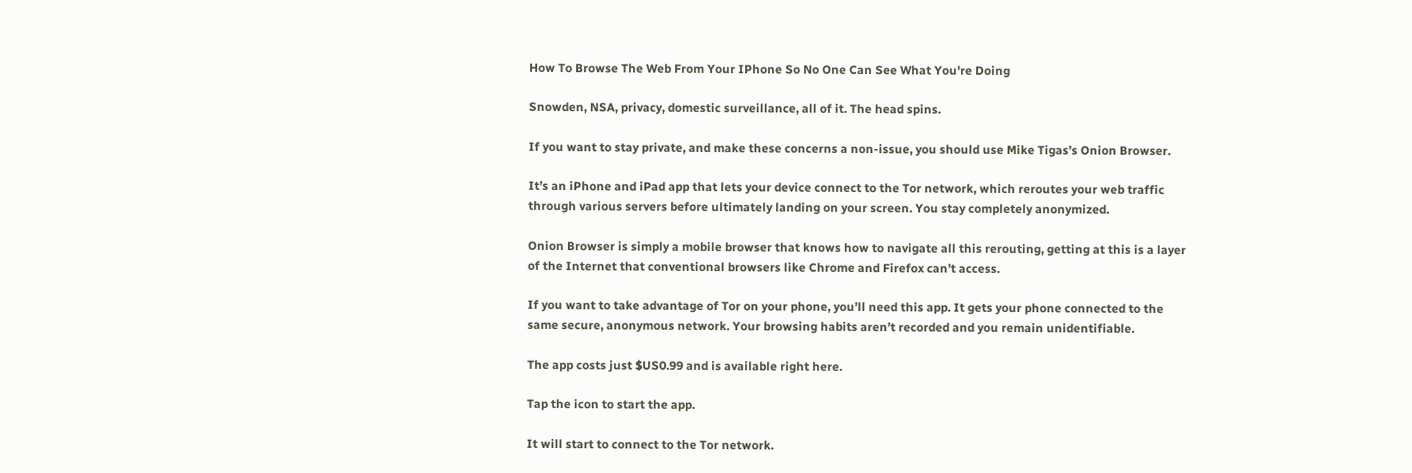How To Browse The Web From Your IPhone So No One Can See What You're Doing

Snowden, NSA, privacy, domestic surveillance, all of it. The head spins.

If you want to stay private, and make these concerns a non-issue, you should use Mike Tigas’s Onion Browser.

It’s an iPhone and iPad app that lets your device connect to the Tor network, which reroutes your web traffic through various servers before ultimately landing on your screen. You stay completely anonymized.

Onion Browser is simply a mobile browser that knows how to navigate all this rerouting, getting at this is a layer of the Internet that conventional browsers like Chrome and Firefox can’t access.

If you want to take advantage of Tor on your phone, you’ll need this app. It gets your phone connected to the same secure, anonymous network. Your browsing habits aren’t recorded and you remain unidentifiable.

The app costs just $US0.99 and is available right here.

Tap the icon to start the app.

It will start to connect to the Tor network.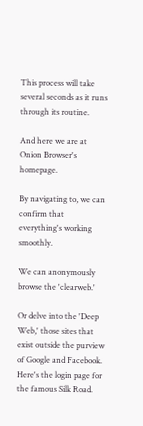This process will take several seconds as it runs through its routine.

And here we are at Onion Browser's homepage.

By navigating to, we can confirm that everything's working smoothly.

We can anonymously browse the 'clearweb.'

Or delve into the 'Deep Web,' those sites that exist outside the purview of Google and Facebook. Here's the login page for the famous Silk Road.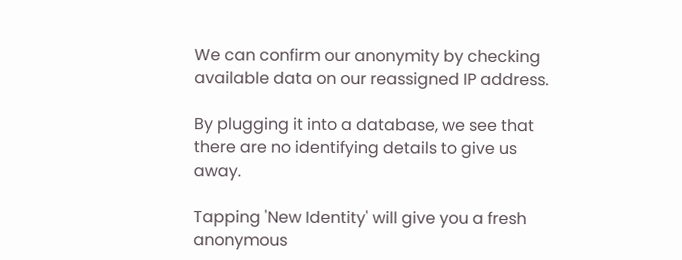We can confirm our anonymity by checking available data on our reassigned IP address.

By plugging it into a database, we see that there are no identifying details to give us away.

Tapping 'New Identity' will give you a fresh anonymous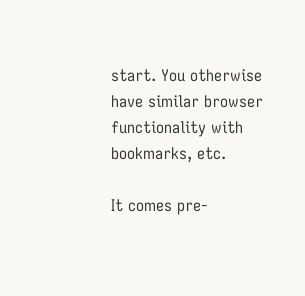start. You otherwise have similar browser functionality with bookmarks, etc.

It comes pre-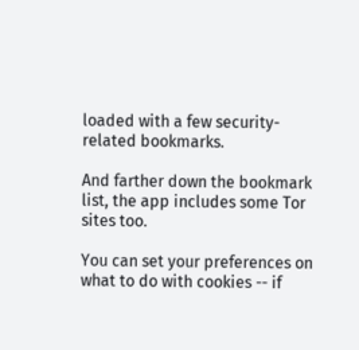loaded with a few security-related bookmarks.

And farther down the bookmark list, the app includes some Tor sites too.

You can set your preferences on what to do with cookies -- if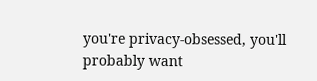you're privacy-obsessed, you'll probably want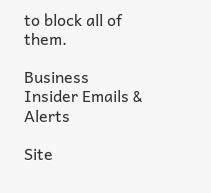to block all of them.

Business Insider Emails & Alerts

Site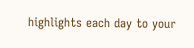highlights each day to your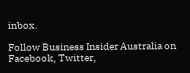inbox.

Follow Business Insider Australia on Facebook, Twitter,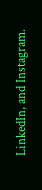LinkedIn, and Instagram.